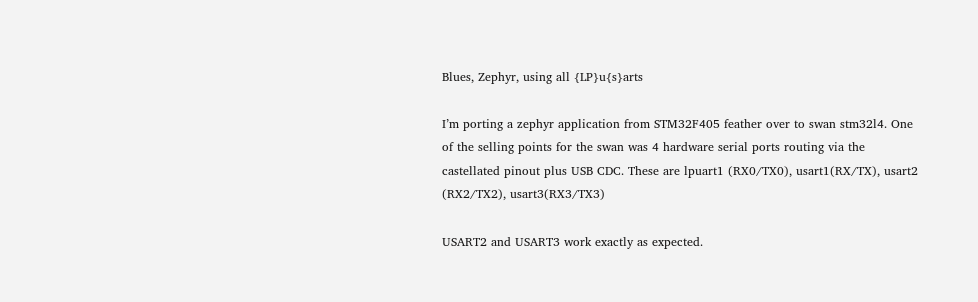Blues, Zephyr, using all {LP}u{s}arts

I’m porting a zephyr application from STM32F405 feather over to swan stm32l4. One of the selling points for the swan was 4 hardware serial ports routing via the castellated pinout plus USB CDC. These are lpuart1 (RX0/TX0), usart1(RX/TX), usart2 (RX2/TX2), usart3(RX3/TX3)

USART2 and USART3 work exactly as expected.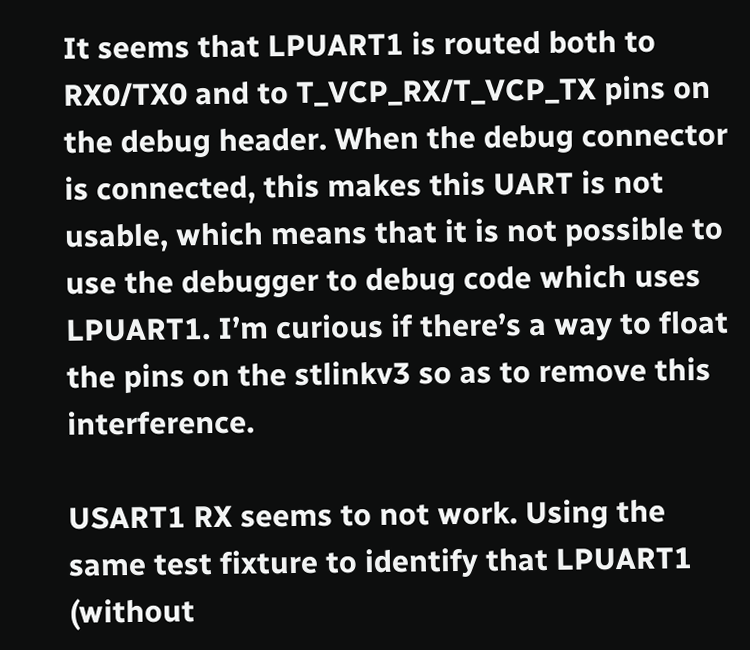It seems that LPUART1 is routed both to RX0/TX0 and to T_VCP_RX/T_VCP_TX pins on the debug header. When the debug connector is connected, this makes this UART is not usable, which means that it is not possible to use the debugger to debug code which uses LPUART1. I’m curious if there’s a way to float the pins on the stlinkv3 so as to remove this interference.

USART1 RX seems to not work. Using the same test fixture to identify that LPUART1 (without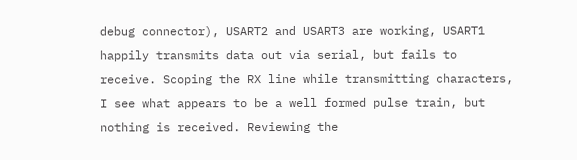debug connector), USART2 and USART3 are working, USART1 happily transmits data out via serial, but fails to receive. Scoping the RX line while transmitting characters, I see what appears to be a well formed pulse train, but nothing is received. Reviewing the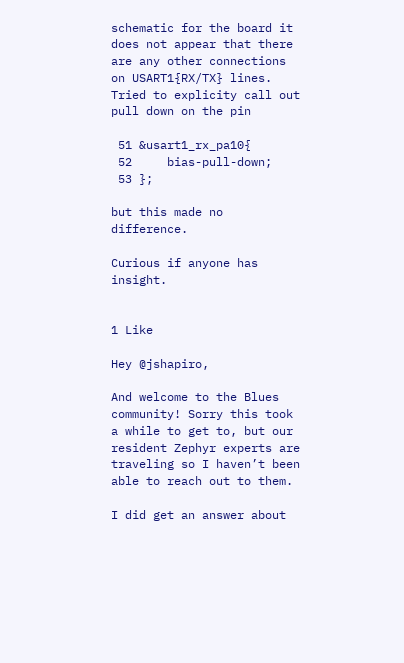schematic for the board it does not appear that there are any other connections on USART1{RX/TX} lines.
Tried to explicity call out pull down on the pin

 51 &usart1_rx_pa10{
 52     bias-pull-down;
 53 };

but this made no difference.

Curious if anyone has insight.


1 Like

Hey @jshapiro,

And welcome to the Blues community! Sorry this took a while to get to, but our resident Zephyr experts are traveling so I haven’t been able to reach out to them.

I did get an answer about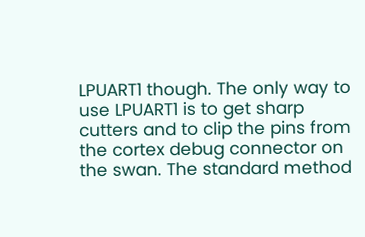LPUART1 though. The only way to use LPUART1 is to get sharp cutters and to clip the pins from the cortex debug connector on the swan. The standard method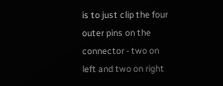is to just clip the four outer pins on the connector - two on left and two on right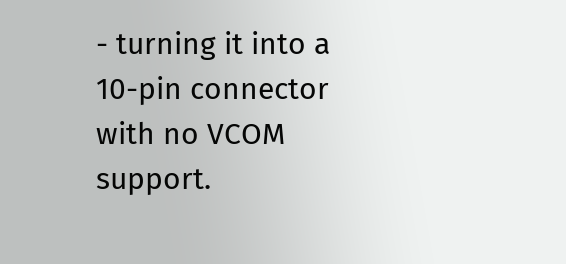- turning it into a 10-pin connector with no VCOM support.